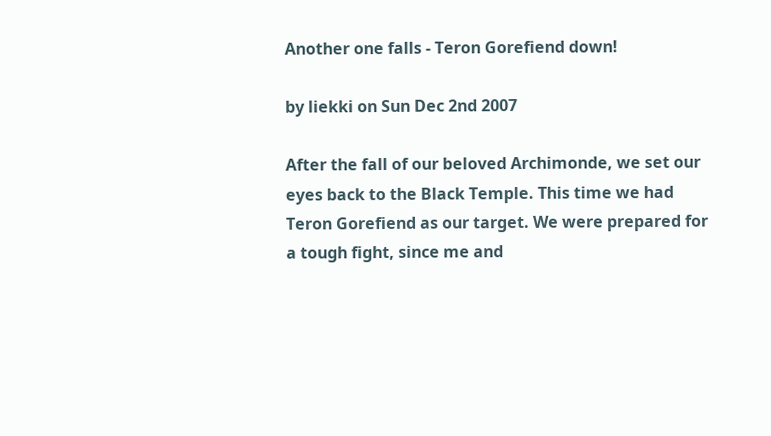Another one falls - Teron Gorefiend down!

by liekki on Sun Dec 2nd 2007

After the fall of our beloved Archimonde, we set our eyes back to the Black Temple. This time we had Teron Gorefiend as our target. We were prepared for a tough fight, since me and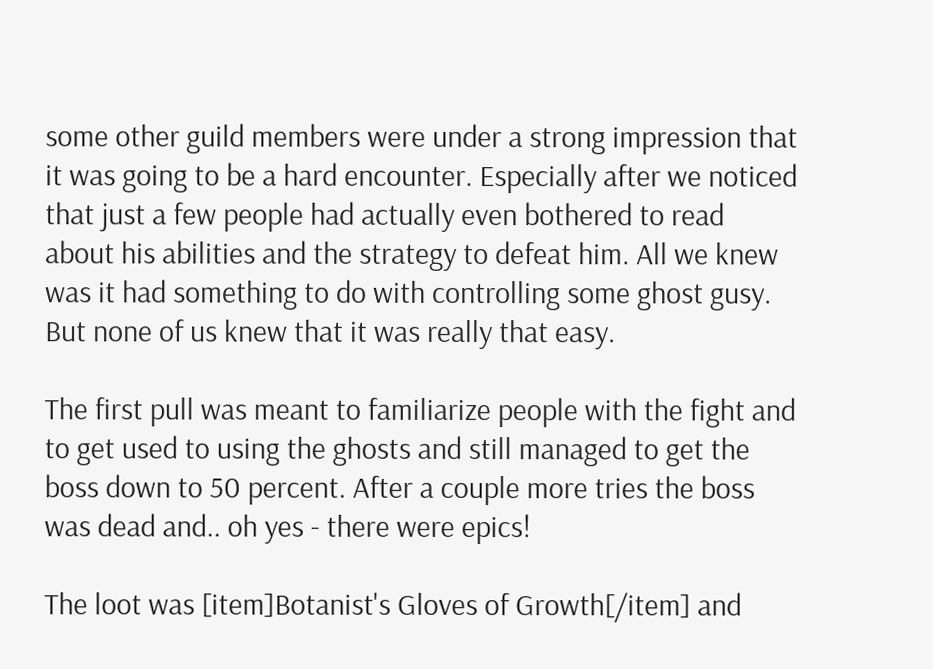some other guild members were under a strong impression that it was going to be a hard encounter. Especially after we noticed that just a few people had actually even bothered to read about his abilities and the strategy to defeat him. All we knew was it had something to do with controlling some ghost gusy. But none of us knew that it was really that easy.

The first pull was meant to familiarize people with the fight and to get used to using the ghosts and still managed to get the boss down to 50 percent. After a couple more tries the boss was dead and.. oh yes - there were epics!

The loot was [item]Botanist's Gloves of Growth[/item] and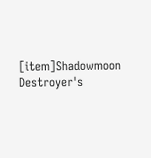[item]Shadowmoon Destroyer's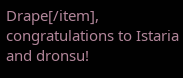Drape[/item], congratulations to Istaria and dronsu!